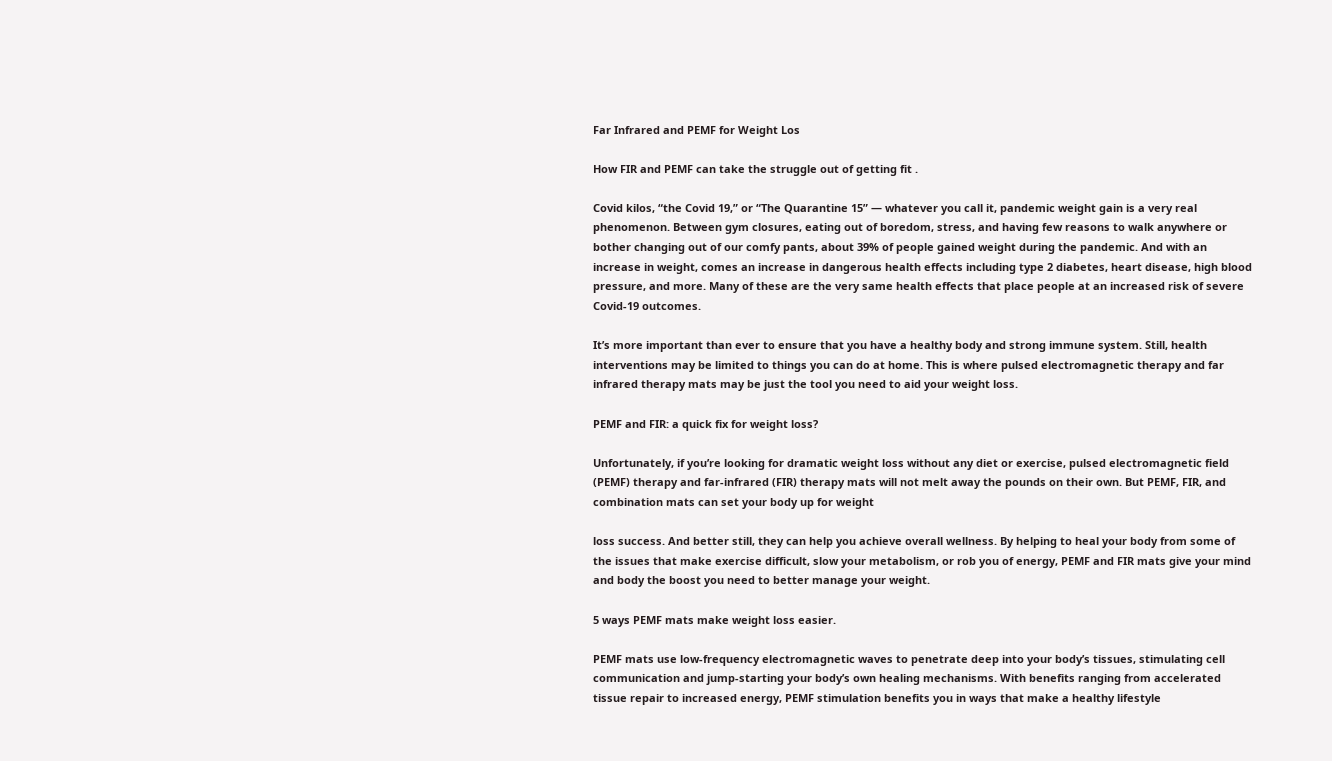Far Infrared and PEMF for Weight Los

How FIR and PEMF can take the struggle out of getting fit .

Covid kilos, “the Covid 19,” or “The Quarantine 15” — whatever you call it, pandemic weight gain is a very real phenomenon. Between gym closures, eating out of boredom, stress, and having few reasons to walk anywhere or bother changing out of our comfy pants, about 39% of people gained weight during the pandemic. And with an increase in weight, comes an increase in dangerous health effects including type 2 diabetes, heart disease, high blood pressure, and more. Many of these are the very same health effects that place people at an increased risk of severe Covid-19 outcomes.

It’s more important than ever to ensure that you have a healthy body and strong immune system. Still, health interventions may be limited to things you can do at home. This is where pulsed electromagnetic therapy and far infrared therapy mats may be just the tool you need to aid your weight loss.

PEMF and FIR: a quick fix for weight loss?

Unfortunately, if you’re looking for dramatic weight loss without any diet or exercise, pulsed electromagnetic field (PEMF) therapy and far-infrared (FIR) therapy mats will not melt away the pounds on their own. But PEMF, FIR, and combination mats can set your body up for weight

loss success. And better still, they can help you achieve overall wellness. By helping to heal your body from some of the issues that make exercise difficult, slow your metabolism, or rob you of energy, PEMF and FIR mats give your mind and body the boost you need to better manage your weight.

5 ways PEMF mats make weight loss easier.

PEMF mats use low-frequency electromagnetic waves to penetrate deep into your body’s tissues, stimulating cell communication and jump-starting your body’s own healing mechanisms. With benefits ranging from accelerated tissue repair to increased energy, PEMF stimulation benefits you in ways that make a healthy lifestyle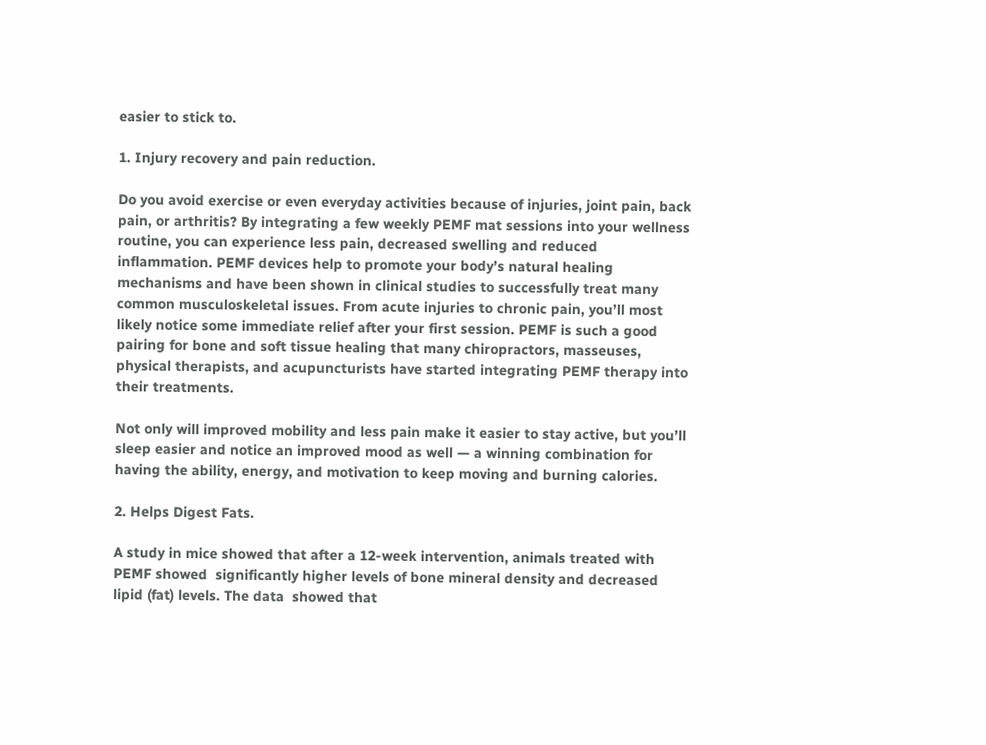easier to stick to.

1. Injury recovery and pain reduction.

Do you avoid exercise or even everyday activities because of injuries, joint pain, back pain, or arthritis? By integrating a few weekly PEMF mat sessions into your wellness routine, you can experience less pain, decreased swelling and reduced inflammation. PEMF devices help to promote your body’s natural healing mechanisms and have been shown in clinical studies to successfully treat many common musculoskeletal issues. From acute injuries to chronic pain, you’ll most likely notice some immediate relief after your first session. PEMF is such a good pairing for bone and soft tissue healing that many chiropractors, masseuses, physical therapists, and acupuncturists have started integrating PEMF therapy into their treatments.

Not only will improved mobility and less pain make it easier to stay active, but you’ll sleep easier and notice an improved mood as well — a winning combination for having the ability, energy, and motivation to keep moving and burning calories.

2. Helps Digest Fats.

A study in mice showed that after a 12-week intervention, animals treated with PEMF showed  significantly higher levels of bone mineral density and decreased lipid (fat) levels. The data  showed that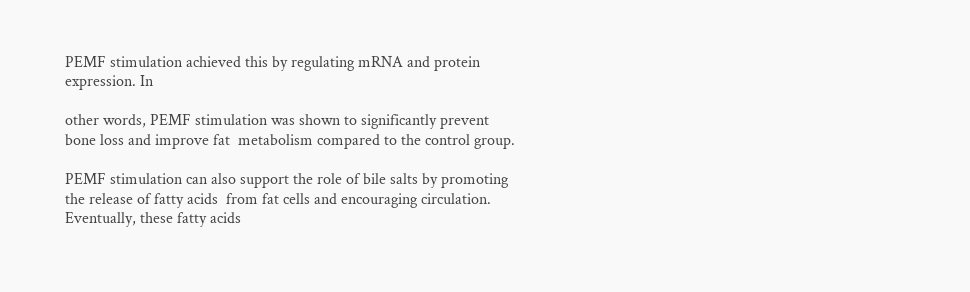PEMF stimulation achieved this by regulating mRNA and protein expression. In

other words, PEMF stimulation was shown to significantly prevent bone loss and improve fat  metabolism compared to the control group.

PEMF stimulation can also support the role of bile salts by promoting the release of fatty acids  from fat cells and encouraging circulation. Eventually, these fatty acids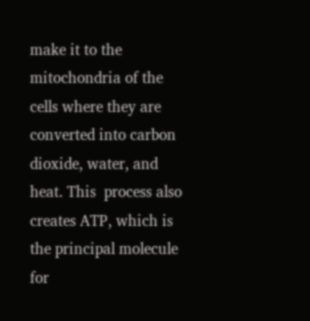make it to the  mitochondria of the cells where they are converted into carbon dioxide, water, and heat. This  process also creates ATP, which is the principal molecule for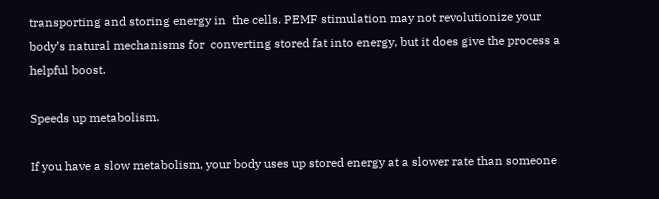transporting and storing energy in  the cells. PEMF stimulation may not revolutionize your body’s natural mechanisms for  converting stored fat into energy, but it does give the process a helpful boost.

Speeds up metabolism.

If you have a slow metabolism, your body uses up stored energy at a slower rate than someone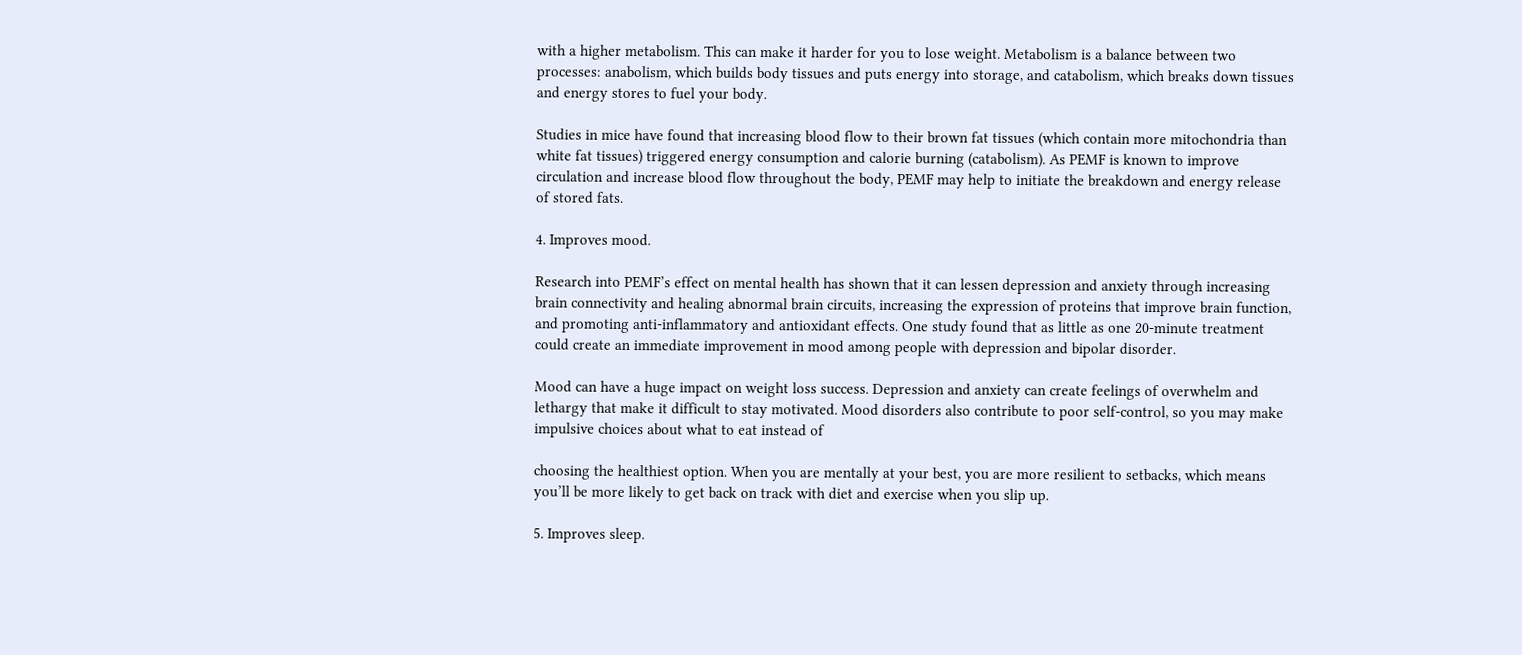with a higher metabolism. This can make it harder for you to lose weight. Metabolism is a balance between two processes: anabolism, which builds body tissues and puts energy into storage, and catabolism, which breaks down tissues and energy stores to fuel your body.

Studies in mice have found that increasing blood flow to their brown fat tissues (which contain more mitochondria than white fat tissues) triggered energy consumption and calorie burning (catabolism). As PEMF is known to improve circulation and increase blood flow throughout the body, PEMF may help to initiate the breakdown and energy release of stored fats.

4. Improves mood.

Research into PEMF’s effect on mental health has shown that it can lessen depression and anxiety through increasing brain connectivity and healing abnormal brain circuits, increasing the expression of proteins that improve brain function, and promoting anti-inflammatory and antioxidant effects. One study found that as little as one 20-minute treatment could create an immediate improvement in mood among people with depression and bipolar disorder.

Mood can have a huge impact on weight loss success. Depression and anxiety can create feelings of overwhelm and lethargy that make it difficult to stay motivated. Mood disorders also contribute to poor self-control, so you may make impulsive choices about what to eat instead of

choosing the healthiest option. When you are mentally at your best, you are more resilient to setbacks, which means you’ll be more likely to get back on track with diet and exercise when you slip up.

5. Improves sleep.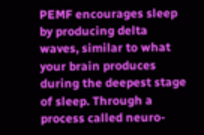PEMF encourages sleep by producing delta waves, similar to what your brain produces during the deepest stage of sleep. Through a process called neuro-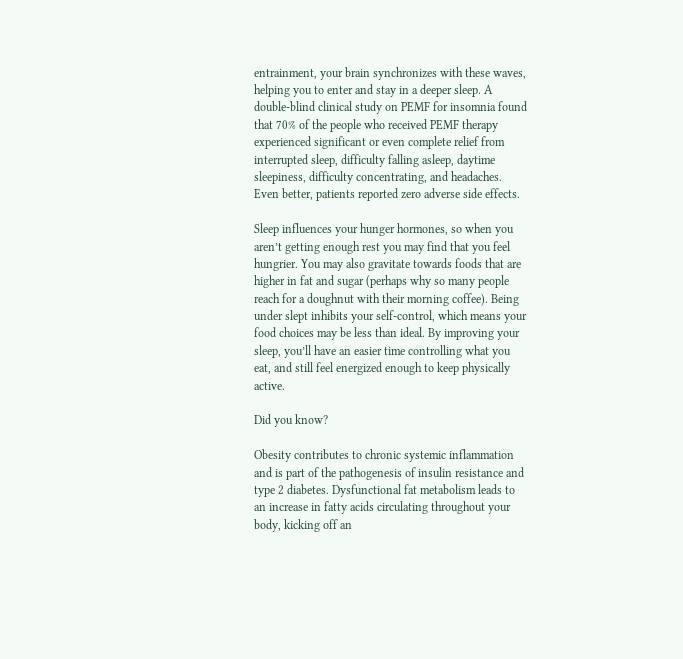entrainment, your brain synchronizes with these waves, helping you to enter and stay in a deeper sleep. A double-blind clinical study on PEMF for insomnia found that 70% of the people who received PEMF therapy experienced significant or even complete relief from interrupted sleep, difficulty falling asleep, daytime sleepiness, difficulty concentrating, and headaches. Even better, patients reported zero adverse side effects.

Sleep influences your hunger hormones, so when you aren’t getting enough rest you may find that you feel hungrier. You may also gravitate towards foods that are higher in fat and sugar (perhaps why so many people reach for a doughnut with their morning coffee). Being under slept inhibits your self-control, which means your food choices may be less than ideal. By improving your sleep, you’ll have an easier time controlling what you eat, and still feel energized enough to keep physically active.

Did you know?

Obesity contributes to chronic systemic inflammation and is part of the pathogenesis of insulin resistance and type 2 diabetes. Dysfunctional fat metabolism leads to an increase in fatty acids circulating throughout your body, kicking off an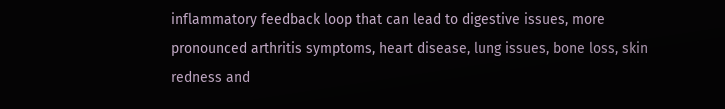inflammatory feedback loop that can lead to digestive issues, more pronounced arthritis symptoms, heart disease, lung issues, bone loss, skin redness and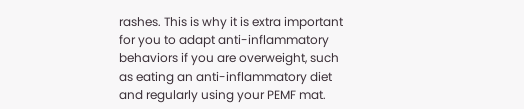rashes. This is why it is extra important for you to adapt anti-inflammatory behaviors if you are overweight, such as eating an anti-inflammatory diet and regularly using your PEMF mat.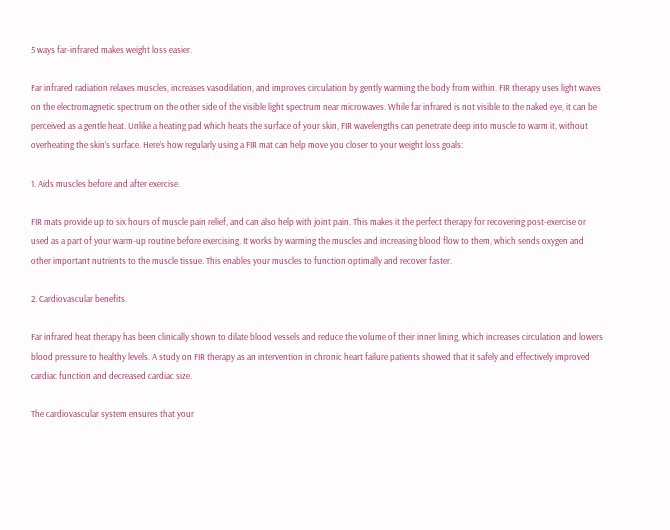5 ways far-infrared makes weight loss easier.

Far infrared radiation relaxes muscles, increases vasodilation, and improves circulation by gently warming the body from within. FIR therapy uses light waves on the electromagnetic spectrum on the other side of the visible light spectrum near microwaves. While far infrared is not visible to the naked eye, it can be perceived as a gentle heat. Unlike a heating pad which heats the surface of your skin, FIR wavelengths can penetrate deep into muscle to warm it, without overheating the skin’s surface. Here’s how regularly using a FIR mat can help move you closer to your weight loss goals:

1. Aids muscles before and after exercise.

FIR mats provide up to six hours of muscle pain relief, and can also help with joint pain. This makes it the perfect therapy for recovering post-exercise or used as a part of your warm-up routine before exercising. It works by warming the muscles and increasing blood flow to them, which sends oxygen and other important nutrients to the muscle tissue. This enables your muscles to function optimally and recover faster.

2. Cardiovascular benefits.

Far infrared heat therapy has been clinically shown to dilate blood vessels and reduce the volume of their inner lining, which increases circulation and lowers blood pressure to healthy levels. A study on FIR therapy as an intervention in chronic heart failure patients showed that it safely and effectively improved cardiac function and decreased cardiac size.

The cardiovascular system ensures that your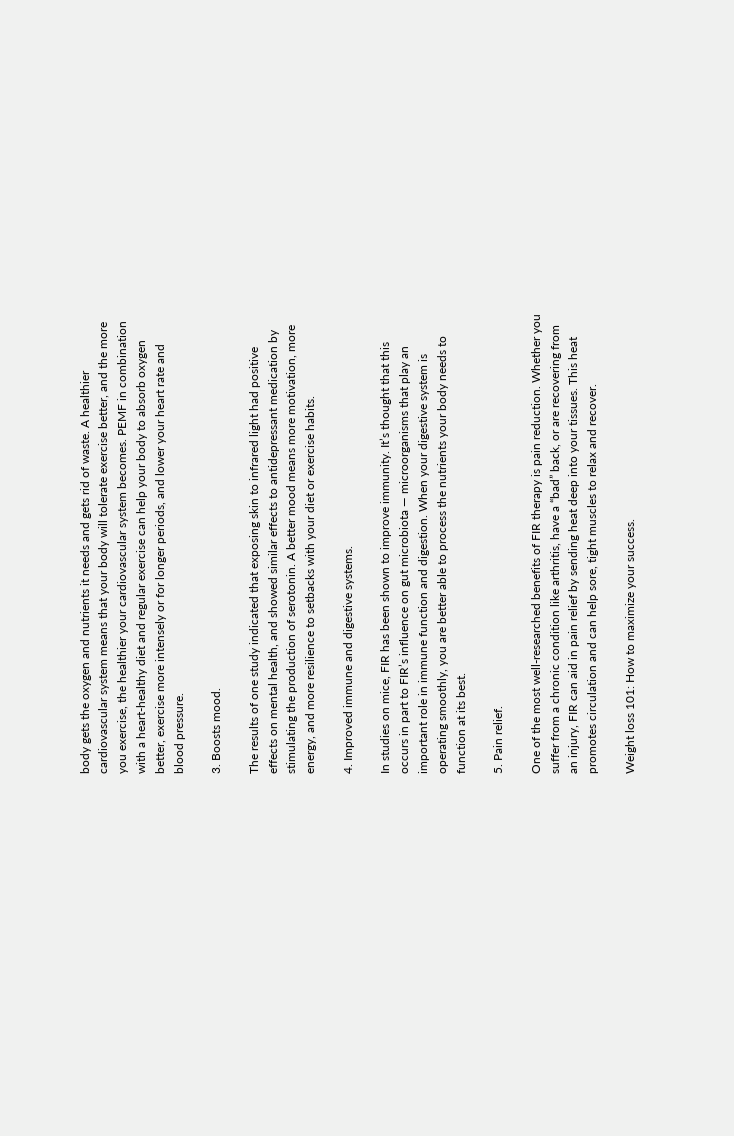body gets the oxygen and nutrients it needs and gets rid of waste. A healthier cardiovascular system means that your body will tolerate exercise better, and the more you exercise, the healthier your cardiovascular system becomes. PEMF in combination with a heart-healthy diet and regular exercise can help your body to absorb oxygen better, exercise more intensely or for longer periods, and lower your heart rate and blood pressure.

3. Boosts mood.

The results of one study indicated that exposing skin to infrared light had positive effects on mental health, and showed similar effects to antidepressant medication by stimulating the production of serotonin. A better mood means more motivation, more energy, and more resilience to setbacks with your diet or exercise habits.

4. Improved immune and digestive systems.

In studies on mice, FIR has been shown to improve immunity. It’s thought that this occurs in part to FIR’s influence on gut microbiota — microorganisms that play an important role in immune function and digestion. When your digestive system is operating smoothly, you are better able to process the nutrients your body needs to function at its best.

5. Pain relief.

One of the most well-researched benefits of FIR therapy is pain reduction. Whether you suffer from a chronic condition like arthritis, have a “bad” back, or are recovering from an injury, FIR can aid in pain relief by sending heat deep into your tissues. This heat promotes circulation and can help sore, tight muscles to relax and recover.

Weight loss 101: How to maximize your success.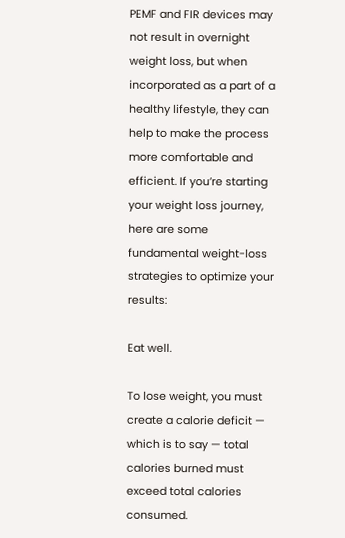PEMF and FIR devices may not result in overnight weight loss, but when incorporated as a part of a healthy lifestyle, they can help to make the process more comfortable and efficient. If you’re starting your weight loss journey, here are some fundamental weight-loss strategies to optimize your results:

Eat well.

To lose weight, you must create a calorie deficit — which is to say — total calories burned must exceed total calories consumed.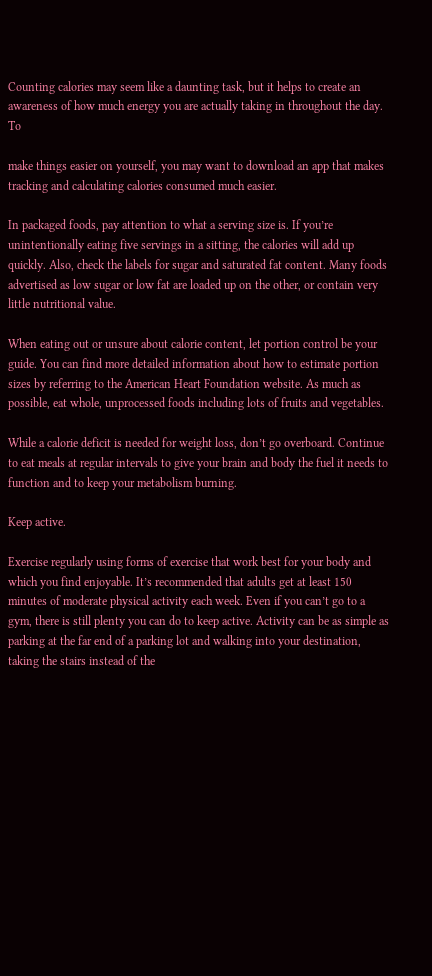Counting calories may seem like a daunting task, but it helps to create an awareness of how much energy you are actually taking in throughout the day. To

make things easier on yourself, you may want to download an app that makes tracking and calculating calories consumed much easier.

In packaged foods, pay attention to what a serving size is. If you’re unintentionally eating five servings in a sitting, the calories will add up quickly. Also, check the labels for sugar and saturated fat content. Many foods advertised as low sugar or low fat are loaded up on the other, or contain very little nutritional value.

When eating out or unsure about calorie content, let portion control be your guide. You can find more detailed information about how to estimate portion sizes by referring to the American Heart Foundation website. As much as possible, eat whole, unprocessed foods including lots of fruits and vegetables.

While a calorie deficit is needed for weight loss, don’t go overboard. Continue to eat meals at regular intervals to give your brain and body the fuel it needs to function and to keep your metabolism burning.

Keep active.

Exercise regularly using forms of exercise that work best for your body and which you find enjoyable. It’s recommended that adults get at least 150 minutes of moderate physical activity each week. Even if you can’t go to a gym, there is still plenty you can do to keep active. Activity can be as simple as parking at the far end of a parking lot and walking into your destination, taking the stairs instead of the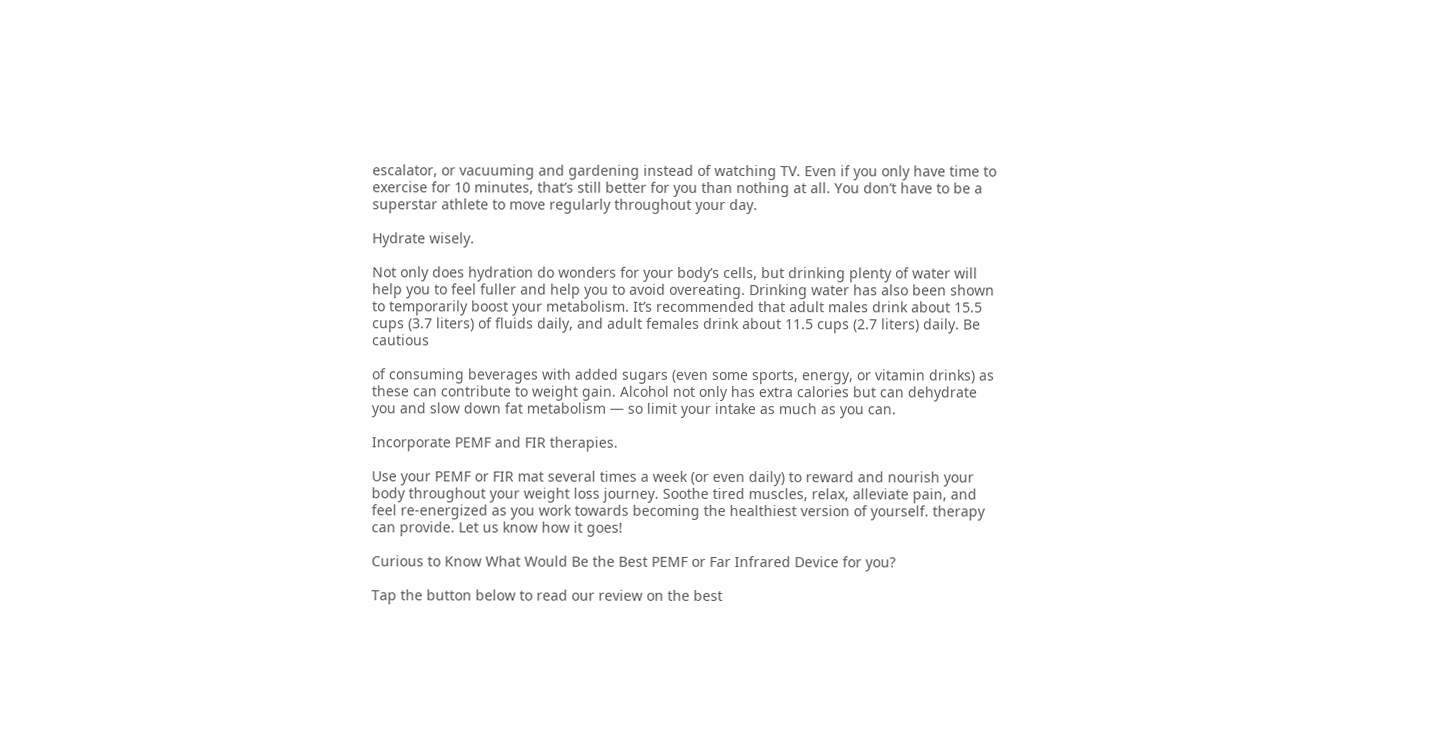escalator, or vacuuming and gardening instead of watching TV. Even if you only have time to exercise for 10 minutes, that’s still better for you than nothing at all. You don’t have to be a superstar athlete to move regularly throughout your day.

Hydrate wisely.

Not only does hydration do wonders for your body’s cells, but drinking plenty of water will help you to feel fuller and help you to avoid overeating. Drinking water has also been shown to temporarily boost your metabolism. It’s recommended that adult males drink about 15.5 cups (3.7 liters) of fluids daily, and adult females drink about 11.5 cups (2.7 liters) daily. Be cautious

of consuming beverages with added sugars (even some sports, energy, or vitamin drinks) as these can contribute to weight gain. Alcohol not only has extra calories but can dehydrate you and slow down fat metabolism — so limit your intake as much as you can.

Incorporate PEMF and FIR therapies.

Use your PEMF or FIR mat several times a week (or even daily) to reward and nourish your body throughout your weight loss journey. Soothe tired muscles, relax, alleviate pain, and feel re-energized as you work towards becoming the healthiest version of yourself. therapy can provide. Let us know how it goes!

Curious to Know What Would Be the Best PEMF or Far Infrared Device for you?

Tap the button below to read our review on the best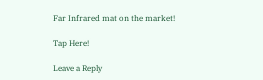Far Infrared mat on the market!

Tap Here!

Leave a Reply